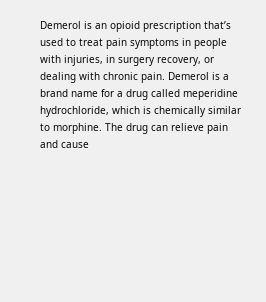Demerol is an opioid prescription that’s used to treat pain symptoms in people with injuries, in surgery recovery, or dealing with chronic pain. Demerol is a brand name for a drug called meperidine hydrochloride, which is chemically similar to morphine. The drug can relieve pain and cause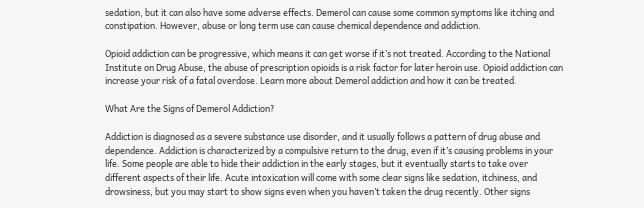sedation, but it can also have some adverse effects. Demerol can cause some common symptoms like itching and constipation. However, abuse or long term use can cause chemical dependence and addiction.

Opioid addiction can be progressive, which means it can get worse if it’s not treated. According to the National Institute on Drug Abuse, the abuse of prescription opioids is a risk factor for later heroin use. Opioid addiction can increase your risk of a fatal overdose. Learn more about Demerol addiction and how it can be treated.

What Are the Signs of Demerol Addiction?

Addiction is diagnosed as a severe substance use disorder, and it usually follows a pattern of drug abuse and dependence. Addiction is characterized by a compulsive return to the drug, even if it’s causing problems in your life. Some people are able to hide their addiction in the early stages, but it eventually starts to take over different aspects of their life. Acute intoxication will come with some clear signs like sedation, itchiness, and drowsiness, but you may start to show signs even when you haven’t taken the drug recently. Other signs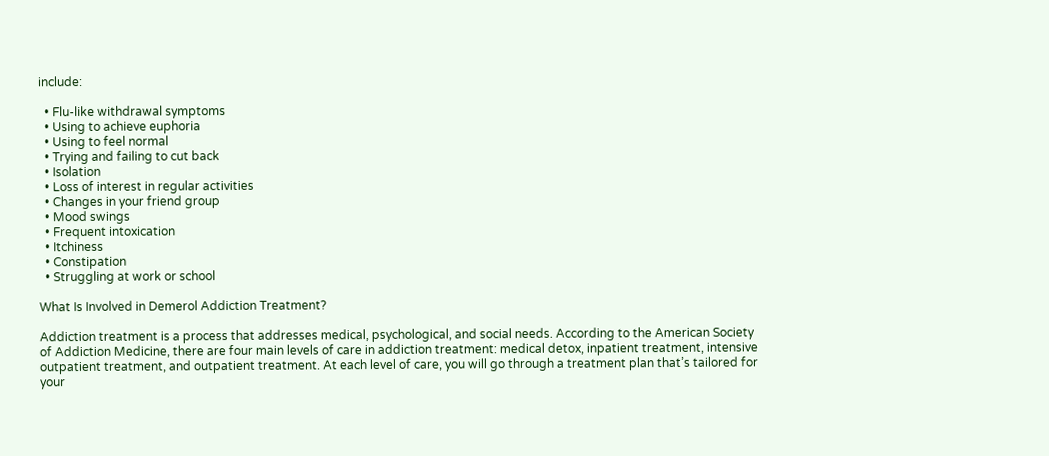include:

  • Flu-like withdrawal symptoms
  • Using to achieve euphoria
  • Using to feel normal
  • Trying and failing to cut back
  • Isolation
  • Loss of interest in regular activities
  • Changes in your friend group
  • Mood swings
  • Frequent intoxication
  • Itchiness
  • Constipation
  • Struggling at work or school

What Is Involved in Demerol Addiction Treatment?

Addiction treatment is a process that addresses medical, psychological, and social needs. According to the American Society of Addiction Medicine, there are four main levels of care in addiction treatment: medical detox, inpatient treatment, intensive outpatient treatment, and outpatient treatment. At each level of care, you will go through a treatment plan that’s tailored for your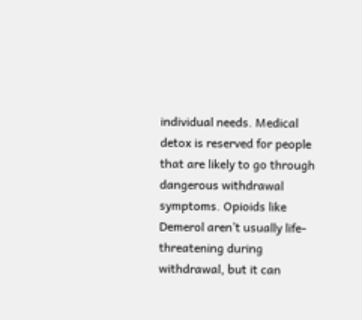individual needs. Medical detox is reserved for people that are likely to go through dangerous withdrawal symptoms. Opioids like Demerol aren’t usually life-threatening during withdrawal, but it can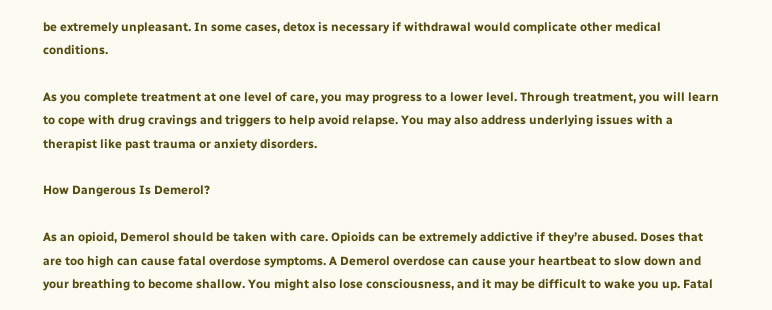be extremely unpleasant. In some cases, detox is necessary if withdrawal would complicate other medical conditions.

As you complete treatment at one level of care, you may progress to a lower level. Through treatment, you will learn to cope with drug cravings and triggers to help avoid relapse. You may also address underlying issues with a therapist like past trauma or anxiety disorders.

How Dangerous Is Demerol?

As an opioid, Demerol should be taken with care. Opioids can be extremely addictive if they’re abused. Doses that are too high can cause fatal overdose symptoms. A Demerol overdose can cause your heartbeat to slow down and your breathing to become shallow. You might also lose consciousness, and it may be difficult to wake you up. Fatal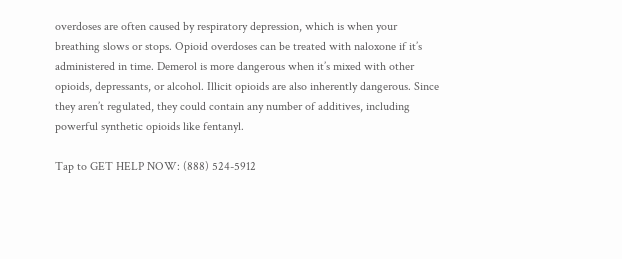overdoses are often caused by respiratory depression, which is when your breathing slows or stops. Opioid overdoses can be treated with naloxone if it’s administered in time. Demerol is more dangerous when it’s mixed with other opioids, depressants, or alcohol. Illicit opioids are also inherently dangerous. Since they aren’t regulated, they could contain any number of additives, including powerful synthetic opioids like fentanyl.

Tap to GET HELP NOW: (888) 524-5912